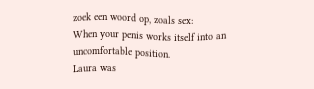zoek een woord op, zoals sex:
When your penis works itself into an uncomfortable position.
Laura was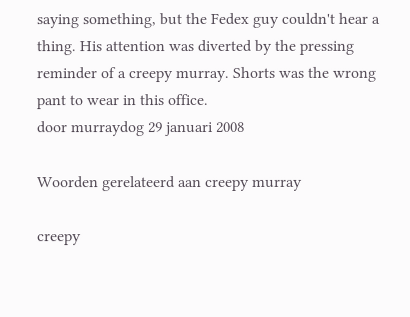saying something, but the Fedex guy couldn't hear a thing. His attention was diverted by the pressing reminder of a creepy murray. Shorts was the wrong pant to wear in this office.
door murraydog 29 januari 2008

Woorden gerelateerd aan creepy murray

creepy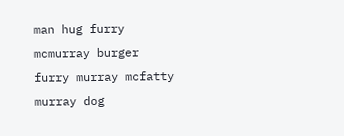man hug furry mcmurray burger furry murray mcfatty murray dog